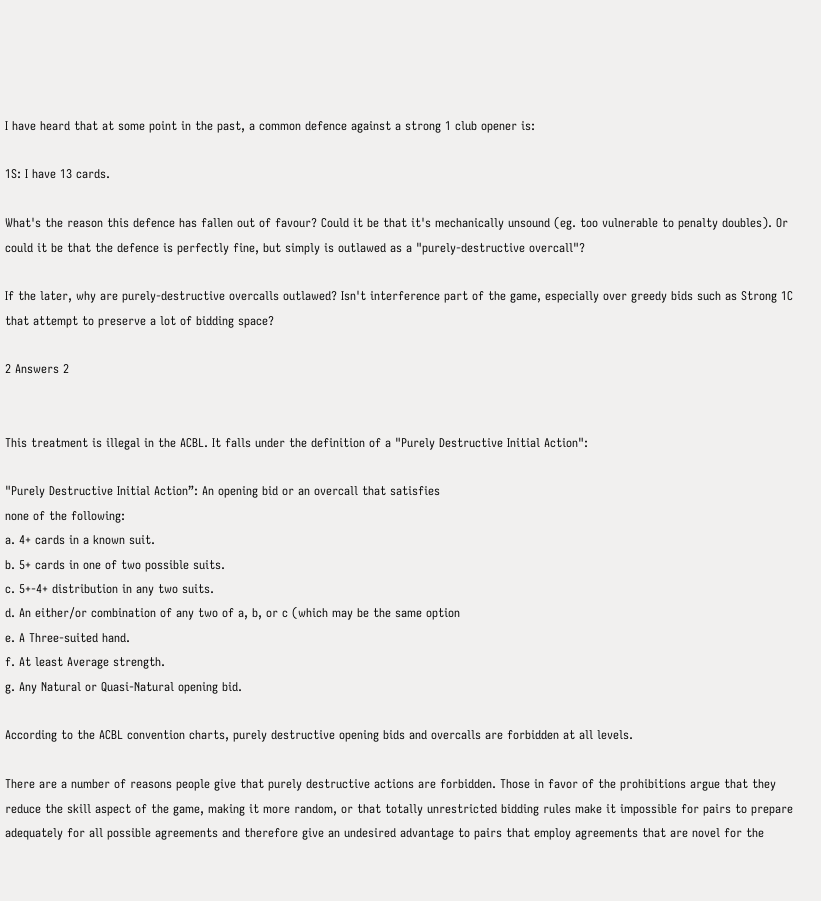I have heard that at some point in the past, a common defence against a strong 1 club opener is:

1S: I have 13 cards.

What's the reason this defence has fallen out of favour? Could it be that it's mechanically unsound (eg. too vulnerable to penalty doubles). Or could it be that the defence is perfectly fine, but simply is outlawed as a "purely-destructive overcall"?

If the later, why are purely-destructive overcalls outlawed? Isn't interference part of the game, especially over greedy bids such as Strong 1C that attempt to preserve a lot of bidding space?

2 Answers 2


This treatment is illegal in the ACBL. It falls under the definition of a "Purely Destructive Initial Action":

"Purely Destructive Initial Action”: An opening bid or an overcall that satisfies
none of the following:
a. 4+ cards in a known suit.
b. 5+ cards in one of two possible suits.
c. 5+-4+ distribution in any two suits.
d. An either/or combination of any two of a, b, or c (which may be the same option
e. A Three-suited hand.
f. At least Average strength.
g. Any Natural or Quasi-Natural opening bid.

According to the ACBL convention charts, purely destructive opening bids and overcalls are forbidden at all levels.

There are a number of reasons people give that purely destructive actions are forbidden. Those in favor of the prohibitions argue that they reduce the skill aspect of the game, making it more random, or that totally unrestricted bidding rules make it impossible for pairs to prepare adequately for all possible agreements and therefore give an undesired advantage to pairs that employ agreements that are novel for the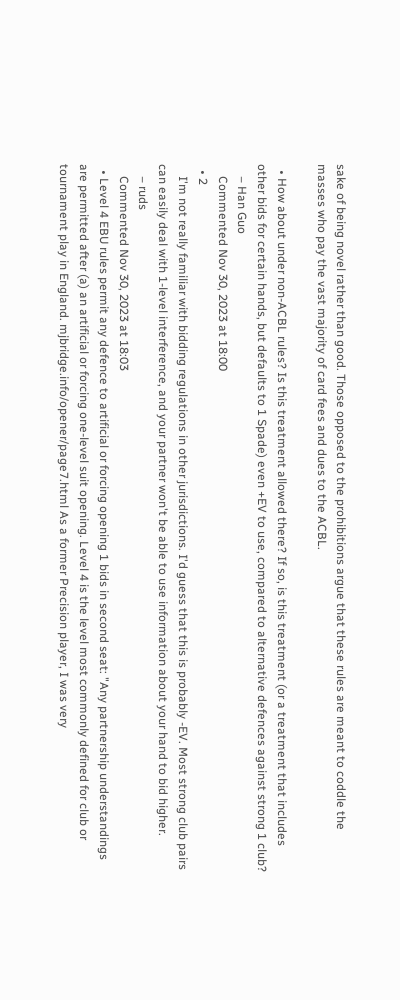sake of being novel rather than good. Those opposed to the prohibitions argue that these rules are meant to coddle the masses who pay the vast majority of card fees and dues to the ACBL.

  • How about under non-ACBL rules? Is this treatment allowed there? If so, is this treatment (or a treatment that includes other bids for certain hands, but defaults to 1 Spade) even +EV to use, compared to alternative defences against strong 1 club?
    – Han Guo
    Commented Nov 30, 2023 at 18:00
  • 2
    I'm not really familiar with bidding regulations in other jurisdictions. I'd guess that this is probably -EV. Most strong club pairs can easily deal with 1-level interference, and your partner won't be able to use information about your hand to bid higher.
    – ruds
    Commented Nov 30, 2023 at 18:03
  • Level 4 EBU rules permit any defence to artificial or forcing opening 1 bids in second seat: "Any partnership understandings are permitted after (a) an artificial or forcing one-level suit opening. Level 4 is the level most commonly defined for club or tournament play in England. mjbridge.info/opener/page7.html As a former Precision player, I was very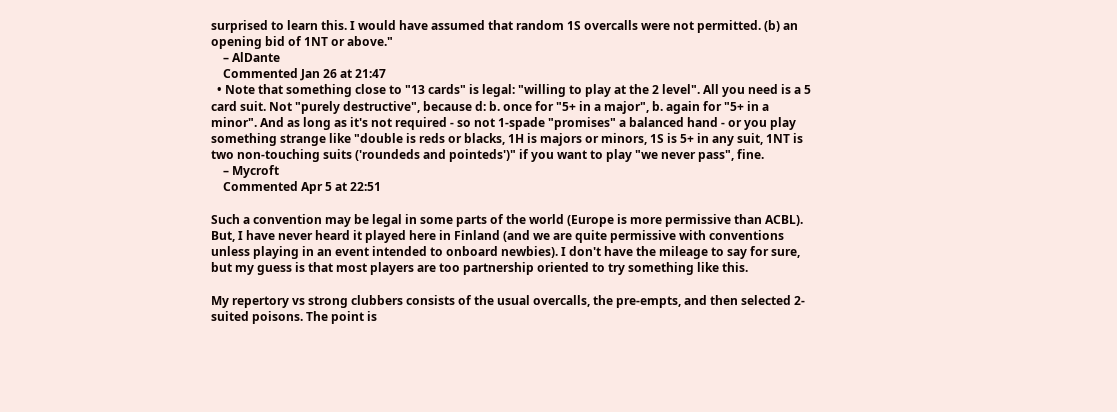surprised to learn this. I would have assumed that random 1S overcalls were not permitted. (b) an opening bid of 1NT or above."
    – AlDante
    Commented Jan 26 at 21:47
  • Note that something close to "13 cards" is legal: "willing to play at the 2 level". All you need is a 5 card suit. Not "purely destructive", because d: b. once for "5+ in a major", b. again for "5+ in a minor". And as long as it's not required - so not 1-spade "promises" a balanced hand - or you play something strange like "double is reds or blacks, 1H is majors or minors, 1S is 5+ in any suit, 1NT is two non-touching suits ('roundeds and pointeds')" if you want to play "we never pass", fine.
    – Mycroft
    Commented Apr 5 at 22:51

Such a convention may be legal in some parts of the world (Europe is more permissive than ACBL). But, I have never heard it played here in Finland (and we are quite permissive with conventions unless playing in an event intended to onboard newbies). I don't have the mileage to say for sure, but my guess is that most players are too partnership oriented to try something like this.

My repertory vs strong clubbers consists of the usual overcalls, the pre-empts, and then selected 2-suited poisons. The point is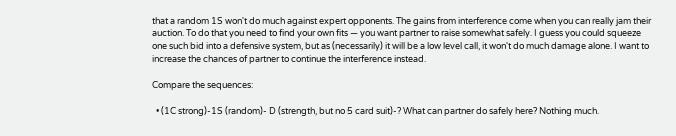that a random 1S won't do much against expert opponents. The gains from interference come when you can really jam their auction. To do that you need to find your own fits — you want partner to raise somewhat safely. I guess you could squeeze one such bid into a defensive system, but as (necessarily) it will be a low level call, it won't do much damage alone. I want to increase the chances of partner to continue the interference instead.

Compare the sequences:

  • (1C strong)-1S (random)- D (strength, but no 5 card suit)-? What can partner do safely here? Nothing much.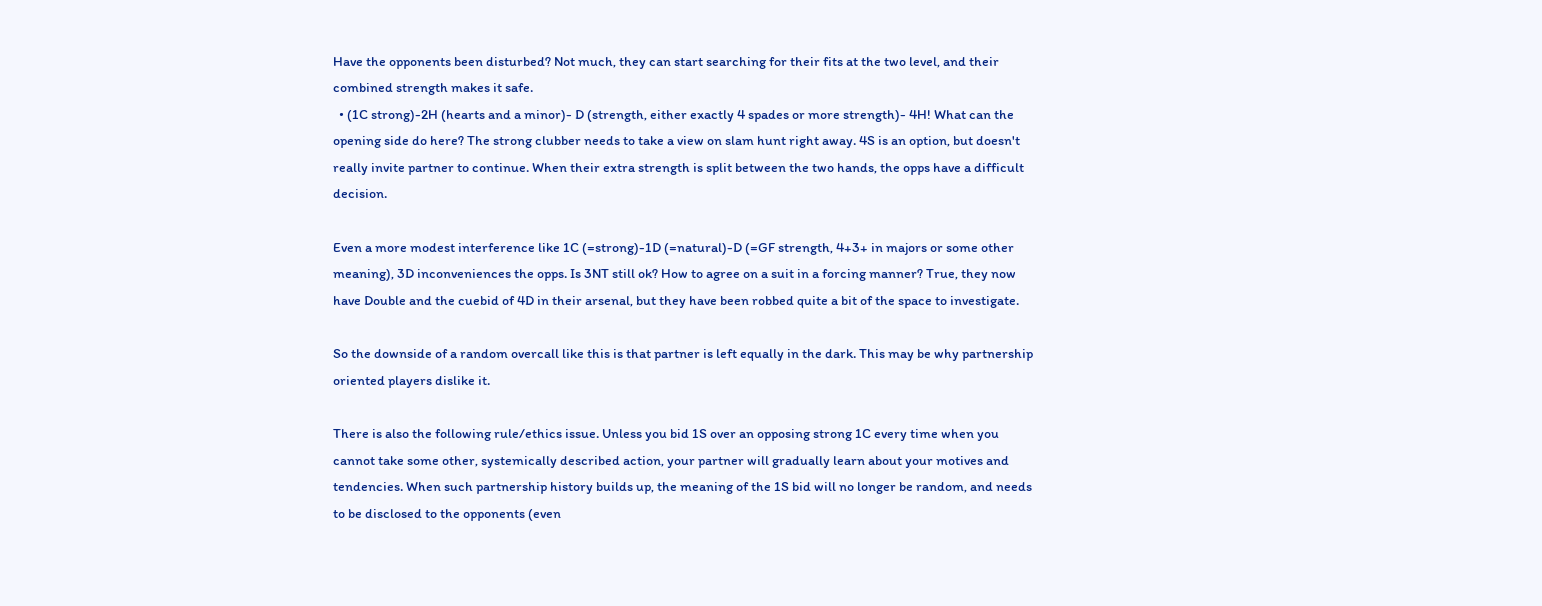Have the opponents been disturbed? Not much, they can start searching for their fits at the two level, and their combined strength makes it safe.
  • (1C strong)-2H (hearts and a minor)- D (strength, either exactly 4 spades or more strength)- 4H! What can the opening side do here? The strong clubber needs to take a view on slam hunt right away. 4S is an option, but doesn't really invite partner to continue. When their extra strength is split between the two hands, the opps have a difficult decision.

Even a more modest interference like 1C (=strong)-1D (=natural)-D (=GF strength, 4+3+ in majors or some other meaning), 3D inconveniences the opps. Is 3NT still ok? How to agree on a suit in a forcing manner? True, they now have Double and the cuebid of 4D in their arsenal, but they have been robbed quite a bit of the space to investigate.

So the downside of a random overcall like this is that partner is left equally in the dark. This may be why partnership oriented players dislike it.

There is also the following rule/ethics issue. Unless you bid 1S over an opposing strong 1C every time when you cannot take some other, systemically described action, your partner will gradually learn about your motives and tendencies. When such partnership history builds up, the meaning of the 1S bid will no longer be random, and needs to be disclosed to the opponents (even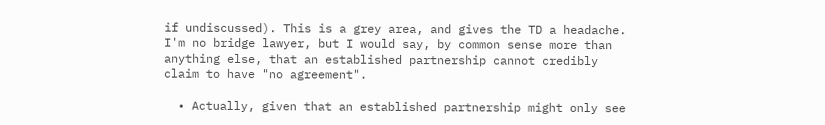if undiscussed). This is a grey area, and gives the TD a headache. I'm no bridge lawyer, but I would say, by common sense more than anything else, that an established partnership cannot credibly claim to have "no agreement".

  • Actually, given that an established partnership might only see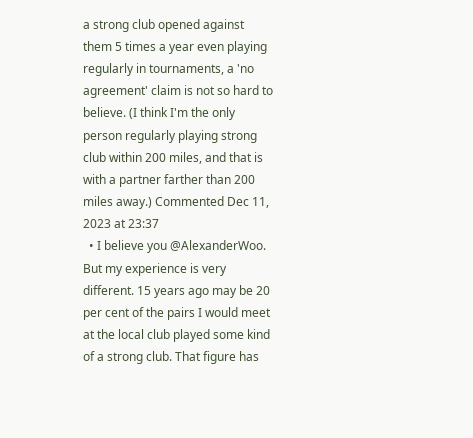a strong club opened against them 5 times a year even playing regularly in tournaments, a 'no agreement' claim is not so hard to believe. (I think I'm the only person regularly playing strong club within 200 miles, and that is with a partner farther than 200 miles away.) Commented Dec 11, 2023 at 23:37
  • I believe you @AlexanderWoo. But my experience is very different. 15 years ago may be 20 per cent of the pairs I would meet at the local club played some kind of a strong club. That figure has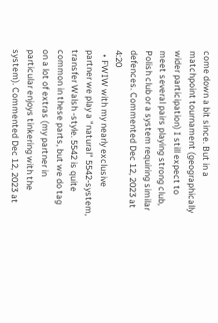come down a bit since. But in a matchpoint tournament (geographically wider participation) I still expect to meet several pairs playing strong club, Polish club or a system requiring similar defences. Commented Dec 12, 2023 at 4:20
  • FWIW with my nearly exclusive partner we play a "natural" 5542-system, transfer Walsh -style. 5542 is quite common in these parts, but we do tag on a lot of extras (my partner in particular enjoys tinkering with the system). Commented Dec 12, 2023 at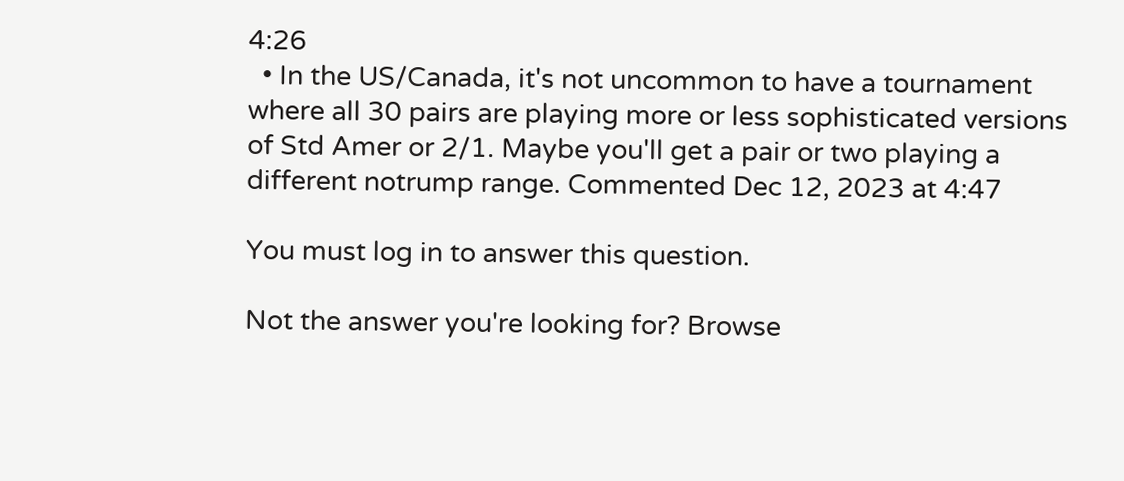4:26
  • In the US/Canada, it's not uncommon to have a tournament where all 30 pairs are playing more or less sophisticated versions of Std Amer or 2/1. Maybe you'll get a pair or two playing a different notrump range. Commented Dec 12, 2023 at 4:47

You must log in to answer this question.

Not the answer you're looking for? Browse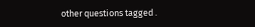other questions tagged .